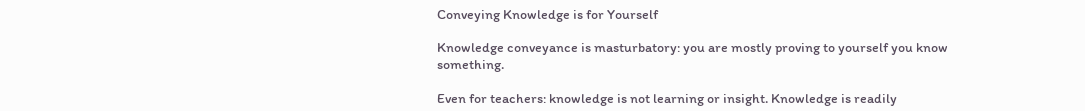Conveying Knowledge is for Yourself

Knowledge conveyance is masturbatory: you are mostly proving to yourself you know something.

Even for teachers: knowledge is not learning or insight. Knowledge is readily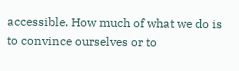accessible. How much of what we do is to convince ourselves or to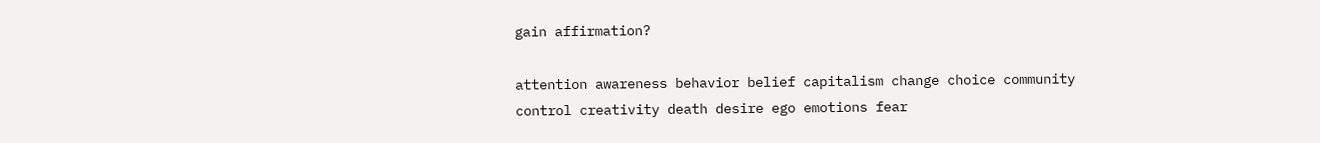gain affirmation?

attention awareness behavior belief capitalism change choice community control creativity death desire ego emotions fear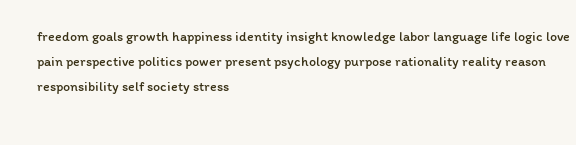freedom goals growth happiness identity insight knowledge labor language life logic love pain perspective politics power present psychology purpose rationality reality reason responsibility self society stress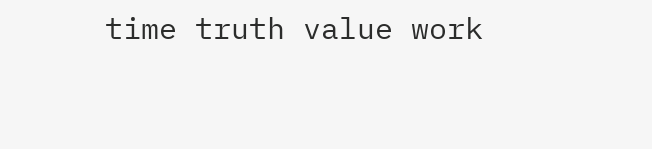time truth value work